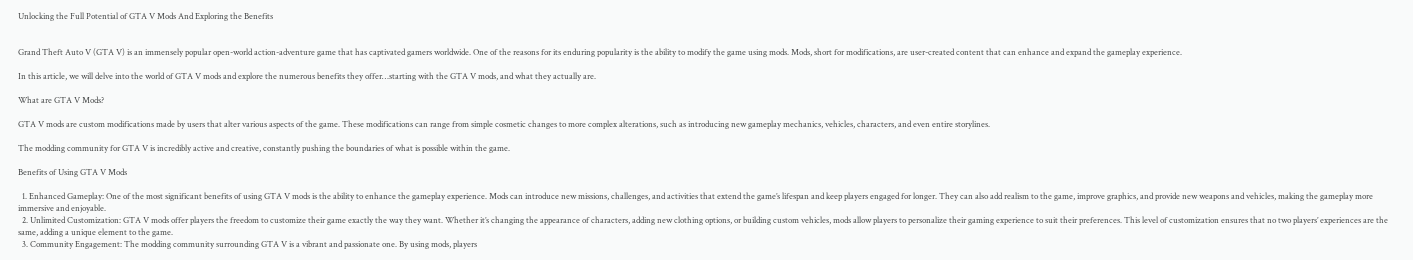Unlocking the Full Potential of GTA V Mods And Exploring the Benefits


Grand Theft Auto V (GTA V) is an immensely popular open-world action-adventure game that has captivated gamers worldwide. One of the reasons for its enduring popularity is the ability to modify the game using mods. Mods, short for modifications, are user-created content that can enhance and expand the gameplay experience.

In this article, we will delve into the world of GTA V mods and explore the numerous benefits they offer…starting with the GTA V mods, and what they actually are.

What are GTA V Mods?

GTA V mods are custom modifications made by users that alter various aspects of the game. These modifications can range from simple cosmetic changes to more complex alterations, such as introducing new gameplay mechanics, vehicles, characters, and even entire storylines.

The modding community for GTA V is incredibly active and creative, constantly pushing the boundaries of what is possible within the game.

Benefits of Using GTA V Mods

  1. Enhanced Gameplay: One of the most significant benefits of using GTA V mods is the ability to enhance the gameplay experience. Mods can introduce new missions, challenges, and activities that extend the game’s lifespan and keep players engaged for longer. They can also add realism to the game, improve graphics, and provide new weapons and vehicles, making the gameplay more immersive and enjoyable.
  2. Unlimited Customization: GTA V mods offer players the freedom to customize their game exactly the way they want. Whether it’s changing the appearance of characters, adding new clothing options, or building custom vehicles, mods allow players to personalize their gaming experience to suit their preferences. This level of customization ensures that no two players’ experiences are the same, adding a unique element to the game.
  3. Community Engagement: The modding community surrounding GTA V is a vibrant and passionate one. By using mods, players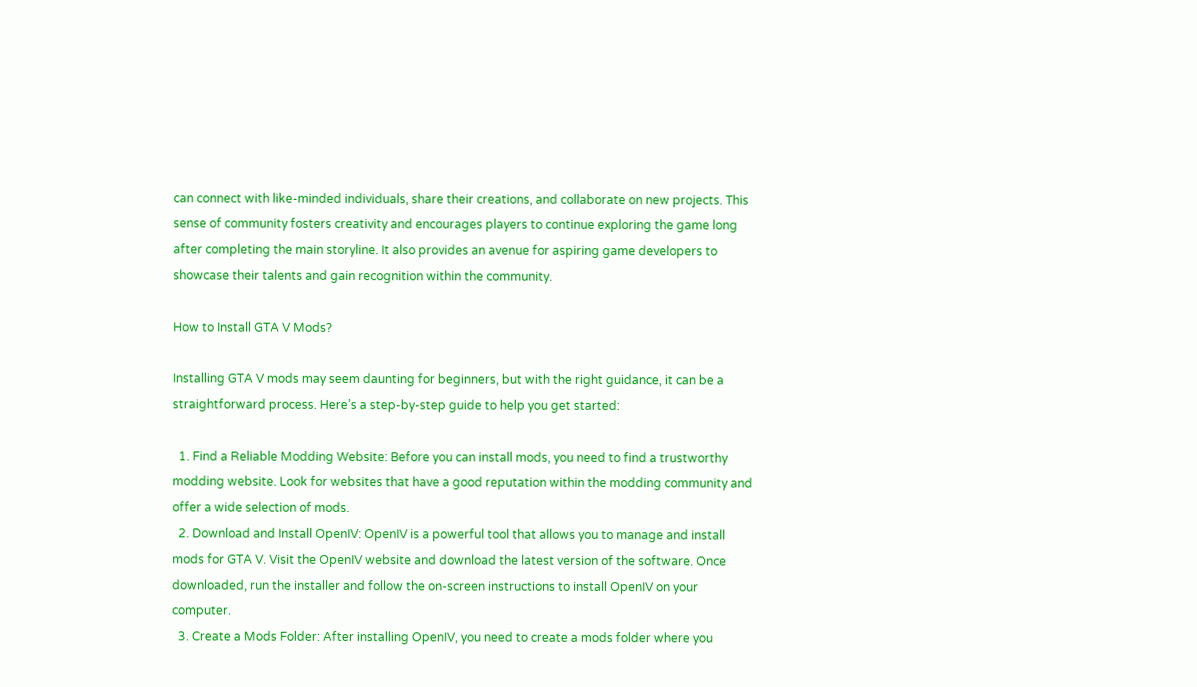can connect with like-minded individuals, share their creations, and collaborate on new projects. This sense of community fosters creativity and encourages players to continue exploring the game long after completing the main storyline. It also provides an avenue for aspiring game developers to showcase their talents and gain recognition within the community.

How to Install GTA V Mods?

Installing GTA V mods may seem daunting for beginners, but with the right guidance, it can be a straightforward process. Here’s a step-by-step guide to help you get started:

  1. Find a Reliable Modding Website: Before you can install mods, you need to find a trustworthy modding website. Look for websites that have a good reputation within the modding community and offer a wide selection of mods.
  2. Download and Install OpenIV: OpenIV is a powerful tool that allows you to manage and install mods for GTA V. Visit the OpenIV website and download the latest version of the software. Once downloaded, run the installer and follow the on-screen instructions to install OpenIV on your computer.
  3. Create a Mods Folder: After installing OpenIV, you need to create a mods folder where you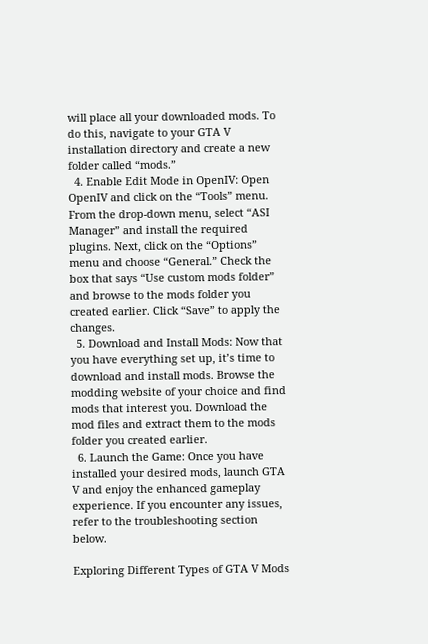will place all your downloaded mods. To do this, navigate to your GTA V installation directory and create a new folder called “mods.”
  4. Enable Edit Mode in OpenIV: Open OpenIV and click on the “Tools” menu. From the drop-down menu, select “ASI Manager” and install the required plugins. Next, click on the “Options” menu and choose “General.” Check the box that says “Use custom mods folder” and browse to the mods folder you created earlier. Click “Save” to apply the changes.
  5. Download and Install Mods: Now that you have everything set up, it’s time to download and install mods. Browse the modding website of your choice and find mods that interest you. Download the mod files and extract them to the mods folder you created earlier.
  6. Launch the Game: Once you have installed your desired mods, launch GTA V and enjoy the enhanced gameplay experience. If you encounter any issues, refer to the troubleshooting section below.

Exploring Different Types of GTA V Mods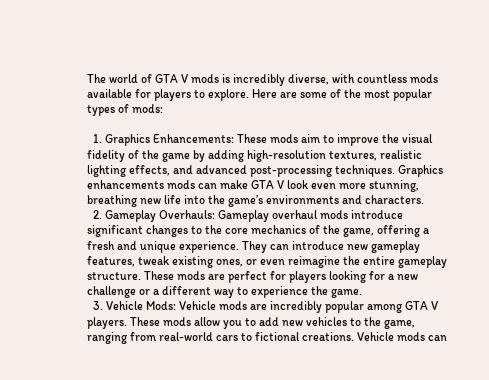The world of GTA V mods is incredibly diverse, with countless mods available for players to explore. Here are some of the most popular types of mods:

  1. Graphics Enhancements: These mods aim to improve the visual fidelity of the game by adding high-resolution textures, realistic lighting effects, and advanced post-processing techniques. Graphics enhancements mods can make GTA V look even more stunning, breathing new life into the game’s environments and characters.
  2. Gameplay Overhauls: Gameplay overhaul mods introduce significant changes to the core mechanics of the game, offering a fresh and unique experience. They can introduce new gameplay features, tweak existing ones, or even reimagine the entire gameplay structure. These mods are perfect for players looking for a new challenge or a different way to experience the game.
  3. Vehicle Mods: Vehicle mods are incredibly popular among GTA V players. These mods allow you to add new vehicles to the game, ranging from real-world cars to fictional creations. Vehicle mods can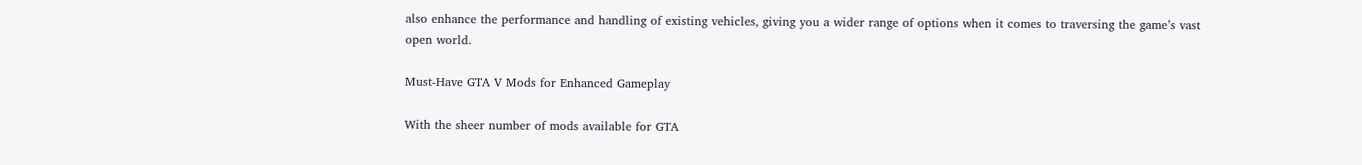also enhance the performance and handling of existing vehicles, giving you a wider range of options when it comes to traversing the game’s vast open world.

Must-Have GTA V Mods for Enhanced Gameplay

With the sheer number of mods available for GTA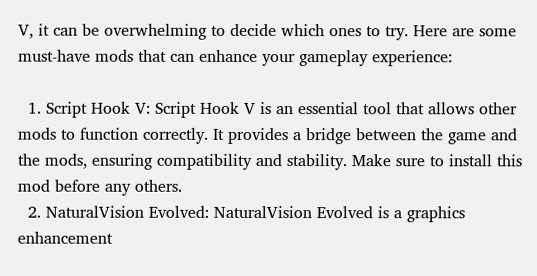V, it can be overwhelming to decide which ones to try. Here are some must-have mods that can enhance your gameplay experience:

  1. Script Hook V: Script Hook V is an essential tool that allows other mods to function correctly. It provides a bridge between the game and the mods, ensuring compatibility and stability. Make sure to install this mod before any others.
  2. NaturalVision Evolved: NaturalVision Evolved is a graphics enhancement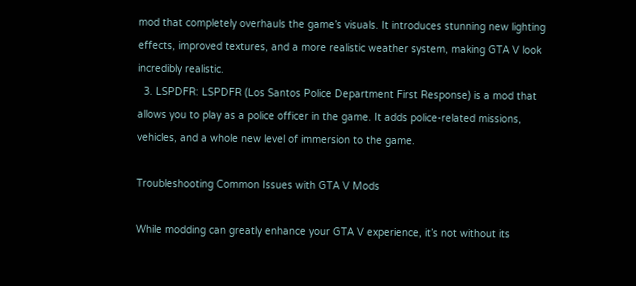mod that completely overhauls the game’s visuals. It introduces stunning new lighting effects, improved textures, and a more realistic weather system, making GTA V look incredibly realistic.
  3. LSPDFR: LSPDFR (Los Santos Police Department First Response) is a mod that allows you to play as a police officer in the game. It adds police-related missions, vehicles, and a whole new level of immersion to the game.

Troubleshooting Common Issues with GTA V Mods

While modding can greatly enhance your GTA V experience, it’s not without its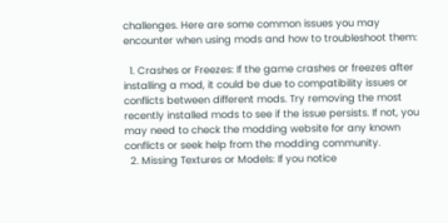challenges. Here are some common issues you may encounter when using mods and how to troubleshoot them:

  1. Crashes or Freezes: If the game crashes or freezes after installing a mod, it could be due to compatibility issues or conflicts between different mods. Try removing the most recently installed mods to see if the issue persists. If not, you may need to check the modding website for any known conflicts or seek help from the modding community.
  2. Missing Textures or Models: If you notice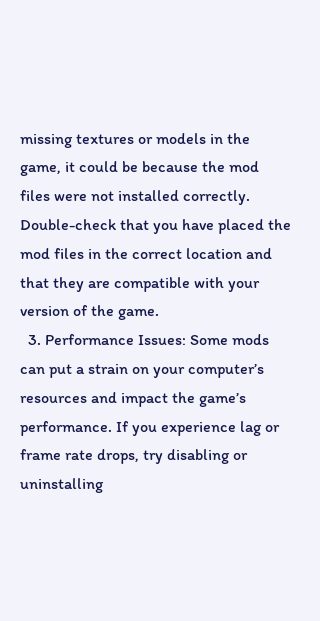missing textures or models in the game, it could be because the mod files were not installed correctly. Double-check that you have placed the mod files in the correct location and that they are compatible with your version of the game.
  3. Performance Issues: Some mods can put a strain on your computer’s resources and impact the game’s performance. If you experience lag or frame rate drops, try disabling or uninstalling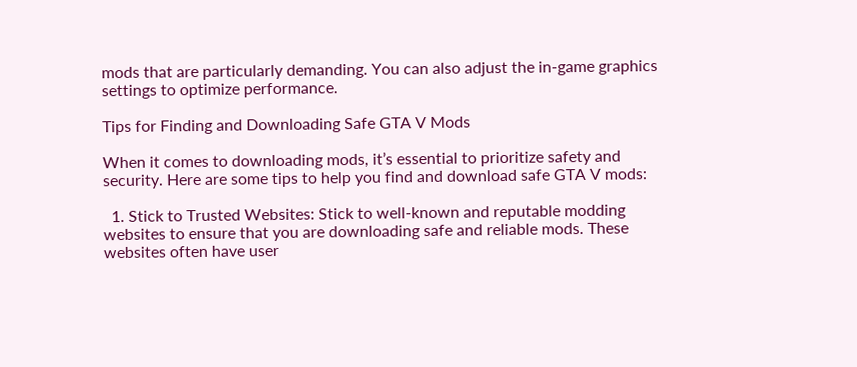mods that are particularly demanding. You can also adjust the in-game graphics settings to optimize performance.

Tips for Finding and Downloading Safe GTA V Mods

When it comes to downloading mods, it’s essential to prioritize safety and security. Here are some tips to help you find and download safe GTA V mods:

  1. Stick to Trusted Websites: Stick to well-known and reputable modding websites to ensure that you are downloading safe and reliable mods. These websites often have user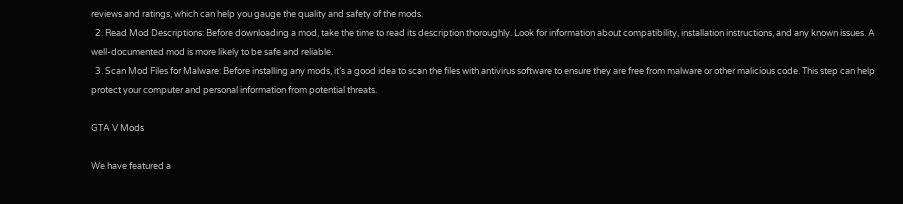reviews and ratings, which can help you gauge the quality and safety of the mods.
  2. Read Mod Descriptions: Before downloading a mod, take the time to read its description thoroughly. Look for information about compatibility, installation instructions, and any known issues. A well-documented mod is more likely to be safe and reliable.
  3. Scan Mod Files for Malware: Before installing any mods, it’s a good idea to scan the files with antivirus software to ensure they are free from malware or other malicious code. This step can help protect your computer and personal information from potential threats.

GTA V Mods

We have featured a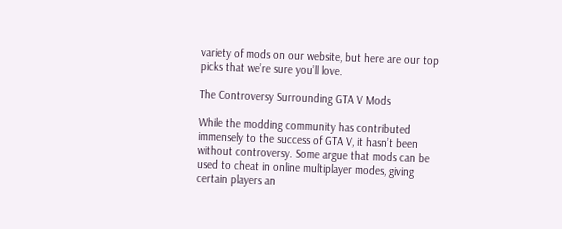variety of mods on our website, but here are our top picks that we’re sure you’ll love.

The Controversy Surrounding GTA V Mods

While the modding community has contributed immensely to the success of GTA V, it hasn’t been without controversy. Some argue that mods can be used to cheat in online multiplayer modes, giving certain players an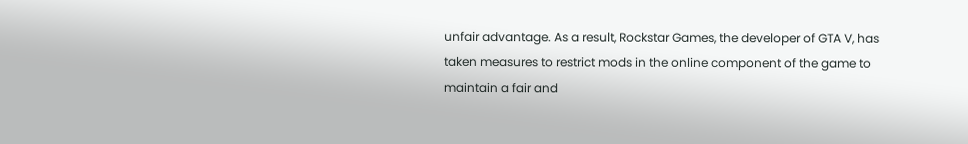unfair advantage. As a result, Rockstar Games, the developer of GTA V, has taken measures to restrict mods in the online component of the game to maintain a fair and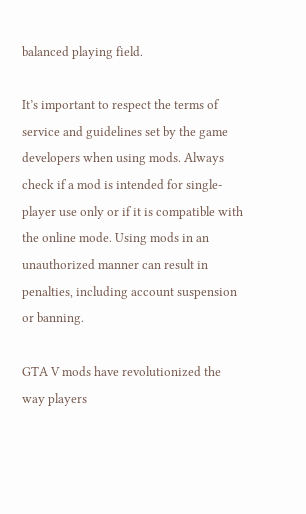balanced playing field.

It’s important to respect the terms of service and guidelines set by the game developers when using mods. Always check if a mod is intended for single-player use only or if it is compatible with the online mode. Using mods in an unauthorized manner can result in penalties, including account suspension or banning.

GTA V mods have revolutionized the way players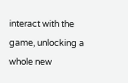interact with the game, unlocking a whole new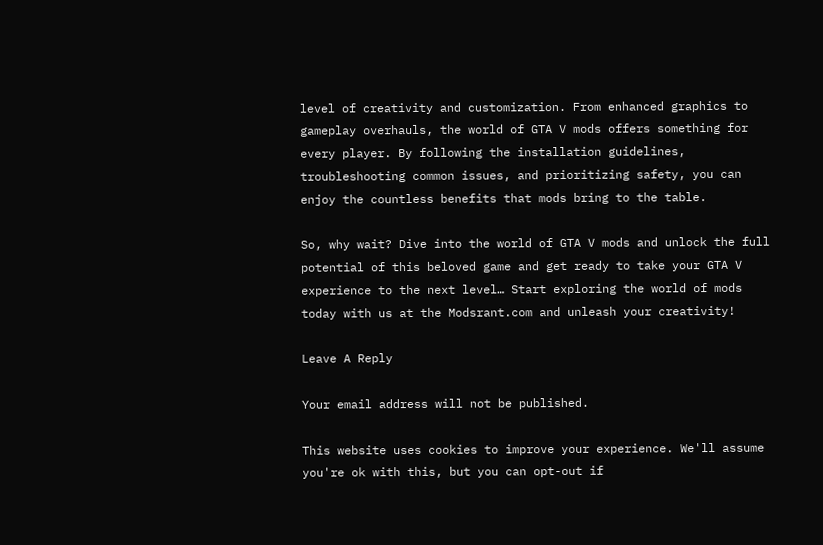level of creativity and customization. From enhanced graphics to gameplay overhauls, the world of GTA V mods offers something for every player. By following the installation guidelines, troubleshooting common issues, and prioritizing safety, you can enjoy the countless benefits that mods bring to the table.

So, why wait? Dive into the world of GTA V mods and unlock the full potential of this beloved game and get ready to take your GTA V experience to the next level… Start exploring the world of mods today with us at the Modsrant.com and unleash your creativity!

Leave A Reply

Your email address will not be published.

This website uses cookies to improve your experience. We'll assume you're ok with this, but you can opt-out if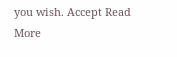you wish. Accept Read More